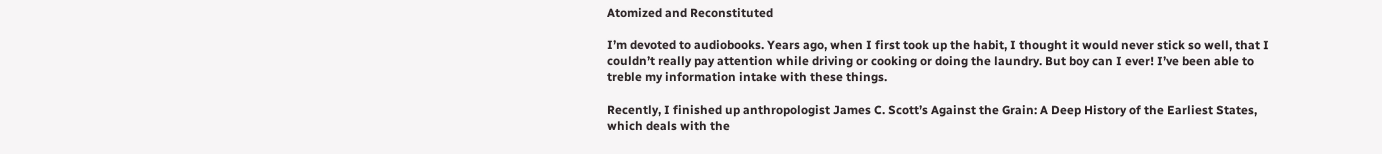Atomized and Reconstituted

I’m devoted to audiobooks. Years ago, when I first took up the habit, I thought it would never stick so well, that I couldn’t really pay attention while driving or cooking or doing the laundry. But boy can I ever! I’ve been able to treble my information intake with these things.

Recently, I finished up anthropologist James C. Scott’s Against the Grain: A Deep History of the Earliest States, which deals with the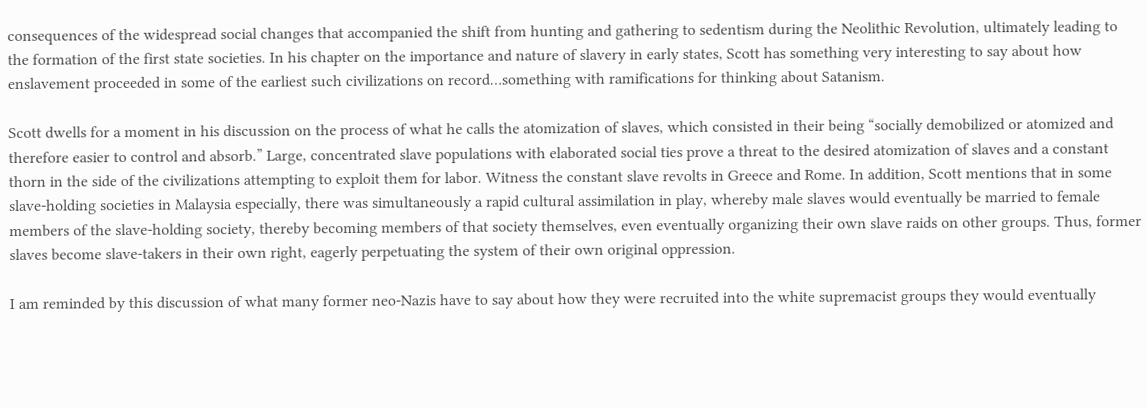consequences of the widespread social changes that accompanied the shift from hunting and gathering to sedentism during the Neolithic Revolution, ultimately leading to the formation of the first state societies. In his chapter on the importance and nature of slavery in early states, Scott has something very interesting to say about how enslavement proceeded in some of the earliest such civilizations on record…something with ramifications for thinking about Satanism.

Scott dwells for a moment in his discussion on the process of what he calls the atomization of slaves, which consisted in their being “socially demobilized or atomized and therefore easier to control and absorb.” Large, concentrated slave populations with elaborated social ties prove a threat to the desired atomization of slaves and a constant thorn in the side of the civilizations attempting to exploit them for labor. Witness the constant slave revolts in Greece and Rome. In addition, Scott mentions that in some slave-holding societies in Malaysia especially, there was simultaneously a rapid cultural assimilation in play, whereby male slaves would eventually be married to female members of the slave-holding society, thereby becoming members of that society themselves, even eventually organizing their own slave raids on other groups. Thus, former slaves become slave-takers in their own right, eagerly perpetuating the system of their own original oppression.

I am reminded by this discussion of what many former neo-Nazis have to say about how they were recruited into the white supremacist groups they would eventually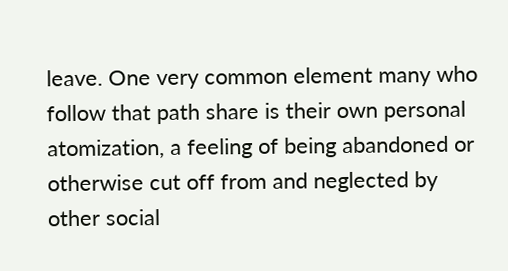leave. One very common element many who follow that path share is their own personal atomization, a feeling of being abandoned or otherwise cut off from and neglected by other social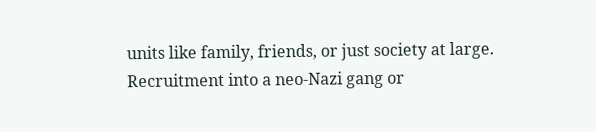units like family, friends, or just society at large. Recruitment into a neo-Nazi gang or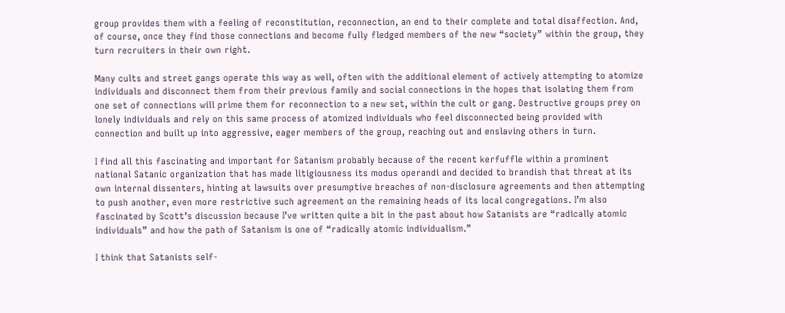group provides them with a feeling of reconstitution, reconnection, an end to their complete and total disaffection. And, of course, once they find those connections and become fully fledged members of the new “society” within the group, they turn recruiters in their own right.

Many cults and street gangs operate this way as well, often with the additional element of actively attempting to atomize individuals and disconnect them from their previous family and social connections in the hopes that isolating them from one set of connections will prime them for reconnection to a new set, within the cult or gang. Destructive groups prey on lonely individuals and rely on this same process of atomized individuals who feel disconnected being provided with connection and built up into aggressive, eager members of the group, reaching out and enslaving others in turn.

I find all this fascinating and important for Satanism probably because of the recent kerfuffle within a prominent national Satanic organization that has made litigiousness its modus operandi and decided to brandish that threat at its own internal dissenters, hinting at lawsuits over presumptive breaches of non-disclosure agreements and then attempting to push another, even more restrictive such agreement on the remaining heads of its local congregations. I’m also fascinated by Scott’s discussion because I’ve written quite a bit in the past about how Satanists are “radically atomic individuals” and how the path of Satanism is one of “radically atomic individualism.”

I think that Satanists self-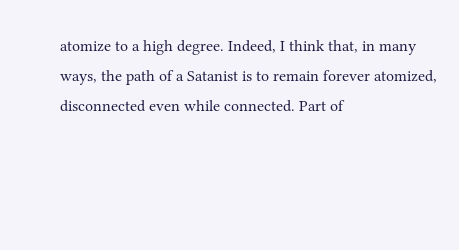atomize to a high degree. Indeed, I think that, in many ways, the path of a Satanist is to remain forever atomized, disconnected even while connected. Part of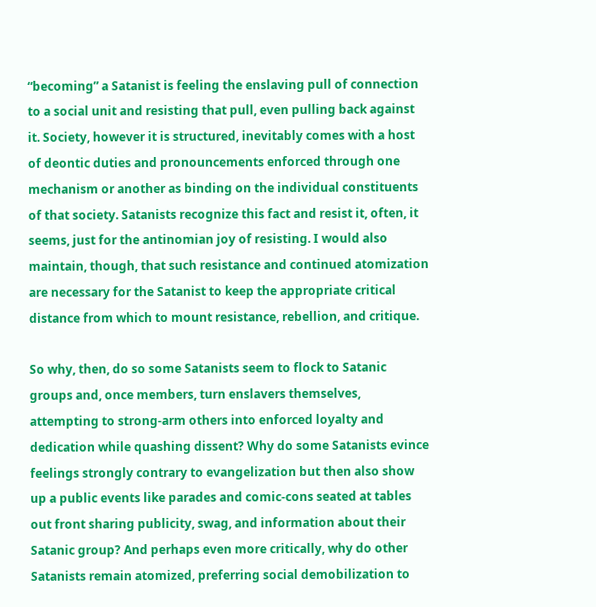“becoming” a Satanist is feeling the enslaving pull of connection to a social unit and resisting that pull, even pulling back against it. Society, however it is structured, inevitably comes with a host of deontic duties and pronouncements enforced through one mechanism or another as binding on the individual constituents of that society. Satanists recognize this fact and resist it, often, it seems, just for the antinomian joy of resisting. I would also maintain, though, that such resistance and continued atomization are necessary for the Satanist to keep the appropriate critical distance from which to mount resistance, rebellion, and critique.

So why, then, do so some Satanists seem to flock to Satanic groups and, once members, turn enslavers themselves, attempting to strong-arm others into enforced loyalty and dedication while quashing dissent? Why do some Satanists evince feelings strongly contrary to evangelization but then also show up a public events like parades and comic-cons seated at tables out front sharing publicity, swag, and information about their Satanic group? And perhaps even more critically, why do other Satanists remain atomized, preferring social demobilization to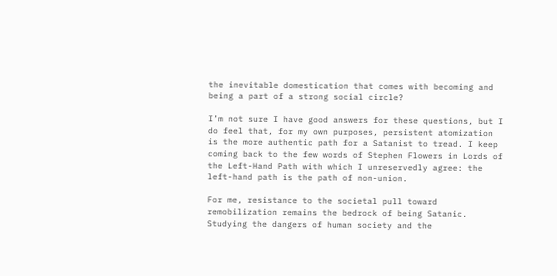the inevitable domestication that comes with becoming and being a part of a strong social circle?

I’m not sure I have good answers for these questions, but I do feel that, for my own purposes, persistent atomization is the more authentic path for a Satanist to tread. I keep coming back to the few words of Stephen Flowers in Lords of the Left-Hand Path with which I unreservedly agree: the left-hand path is the path of non-union.

For me, resistance to the societal pull toward remobilization remains the bedrock of being Satanic. Studying the dangers of human society and the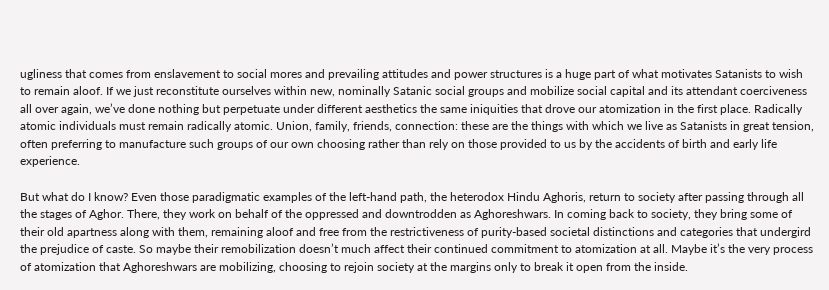ugliness that comes from enslavement to social mores and prevailing attitudes and power structures is a huge part of what motivates Satanists to wish to remain aloof. If we just reconstitute ourselves within new, nominally Satanic social groups and mobilize social capital and its attendant coerciveness all over again, we’ve done nothing but perpetuate under different aesthetics the same iniquities that drove our atomization in the first place. Radically atomic individuals must remain radically atomic. Union, family, friends, connection: these are the things with which we live as Satanists in great tension, often preferring to manufacture such groups of our own choosing rather than rely on those provided to us by the accidents of birth and early life experience.

But what do I know? Even those paradigmatic examples of the left-hand path, the heterodox Hindu Aghoris, return to society after passing through all the stages of Aghor. There, they work on behalf of the oppressed and downtrodden as Aghoreshwars. In coming back to society, they bring some of their old apartness along with them, remaining aloof and free from the restrictiveness of purity-based societal distinctions and categories that undergird the prejudice of caste. So maybe their remobilization doesn’t much affect their continued commitment to atomization at all. Maybe it’s the very process of atomization that Aghoreshwars are mobilizing, choosing to rejoin society at the margins only to break it open from the inside.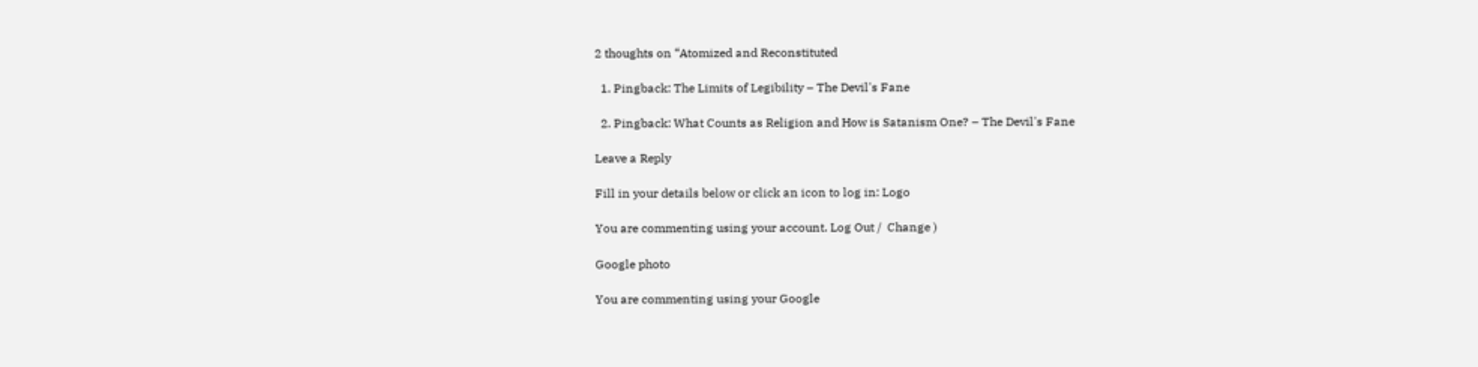2 thoughts on “Atomized and Reconstituted

  1. Pingback: The Limits of Legibility – The Devil's Fane

  2. Pingback: What Counts as Religion and How is Satanism One? – The Devil's Fane

Leave a Reply

Fill in your details below or click an icon to log in: Logo

You are commenting using your account. Log Out /  Change )

Google photo

You are commenting using your Google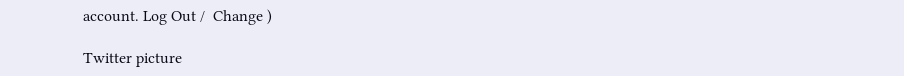account. Log Out /  Change )

Twitter picture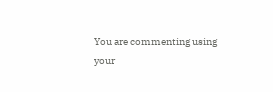You are commenting using your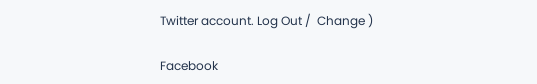Twitter account. Log Out /  Change )

Facebook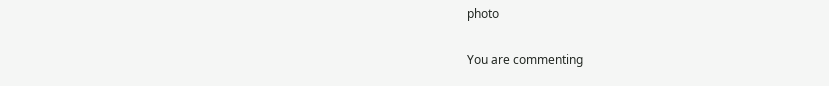photo

You are commenting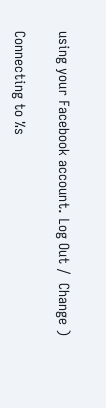using your Facebook account. Log Out /  Change )

Connecting to %s